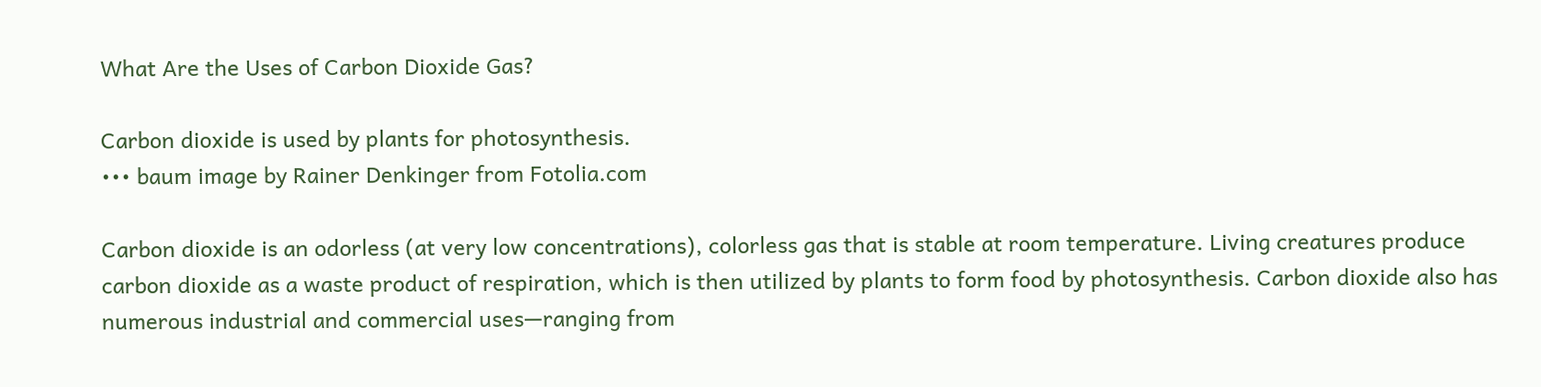What Are the Uses of Carbon Dioxide Gas?

Carbon dioxide is used by plants for photosynthesis.
••• baum image by Rainer Denkinger from Fotolia.com

Carbon dioxide is an odorless (at very low concentrations), colorless gas that is stable at room temperature. Living creatures produce carbon dioxide as a waste product of respiration, which is then utilized by plants to form food by photosynthesis. Carbon dioxide also has numerous industrial and commercial uses—ranging from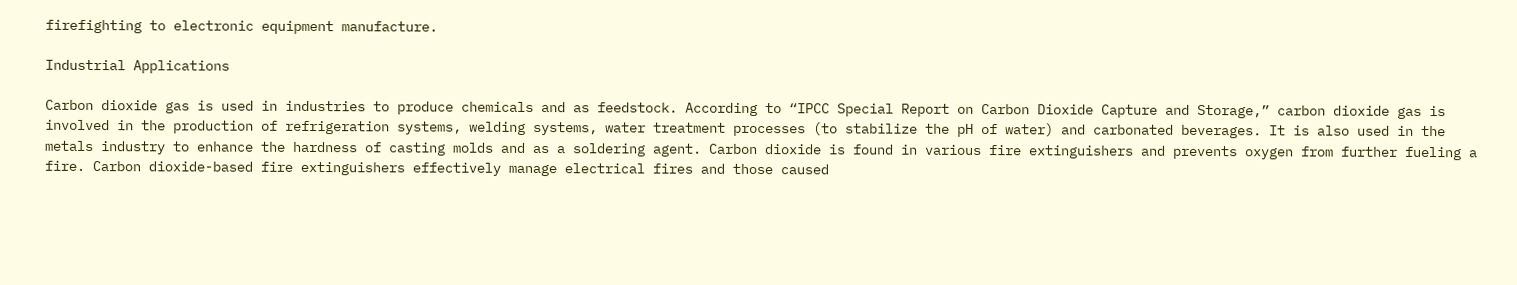firefighting to electronic equipment manufacture.

Industrial Applications

Carbon dioxide gas is used in industries to produce chemicals and as feedstock. According to “IPCC Special Report on Carbon Dioxide Capture and Storage,” carbon dioxide gas is involved in the production of refrigeration systems, welding systems, water treatment processes (to stabilize the pH of water) and carbonated beverages. It is also used in the metals industry to enhance the hardness of casting molds and as a soldering agent. Carbon dioxide is found in various fire extinguishers and prevents oxygen from further fueling a fire. Carbon dioxide-based fire extinguishers effectively manage electrical fires and those caused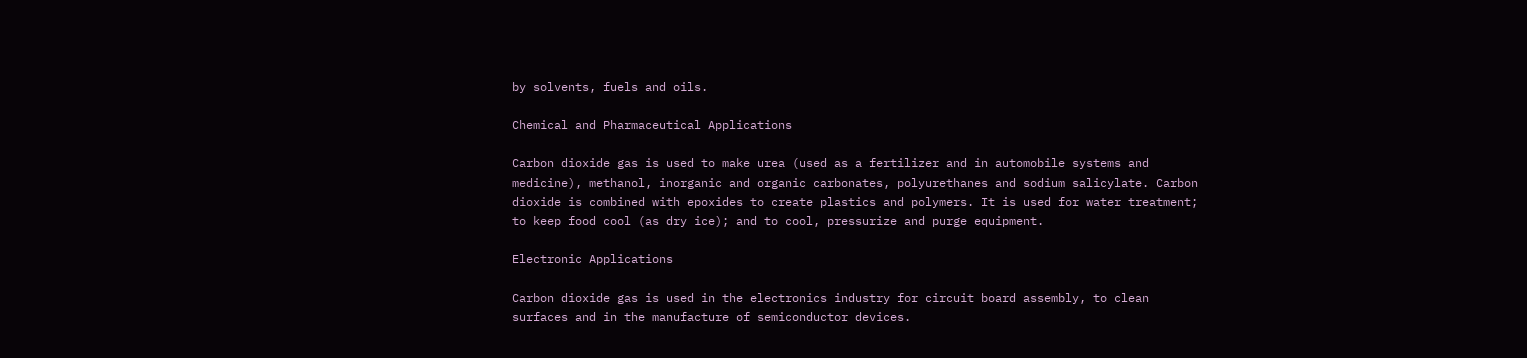by solvents, fuels and oils.

Chemical and Pharmaceutical Applications

Carbon dioxide gas is used to make urea (used as a fertilizer and in automobile systems and medicine), methanol, inorganic and organic carbonates, polyurethanes and sodium salicylate. Carbon dioxide is combined with epoxides to create plastics and polymers. It is used for water treatment; to keep food cool (as dry ice); and to cool, pressurize and purge equipment.

Electronic Applications

Carbon dioxide gas is used in the electronics industry for circuit board assembly, to clean surfaces and in the manufacture of semiconductor devices.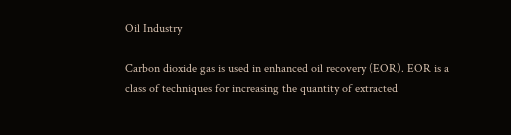Oil Industry

Carbon dioxide gas is used in enhanced oil recovery (EOR). EOR is a class of techniques for increasing the quantity of extracted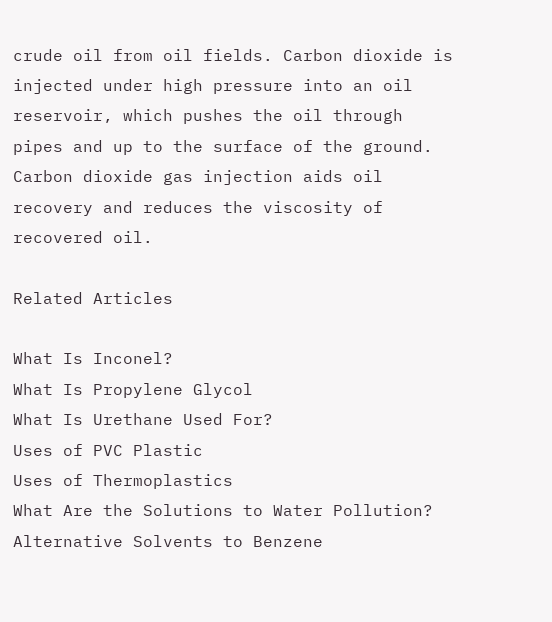crude oil from oil fields. Carbon dioxide is injected under high pressure into an oil reservoir, which pushes the oil through pipes and up to the surface of the ground. Carbon dioxide gas injection aids oil recovery and reduces the viscosity of recovered oil.

Related Articles

What Is Inconel?
What Is Propylene Glycol
What Is Urethane Used For?
Uses of PVC Plastic
Uses of Thermoplastics
What Are the Solutions to Water Pollution?
Alternative Solvents to Benzene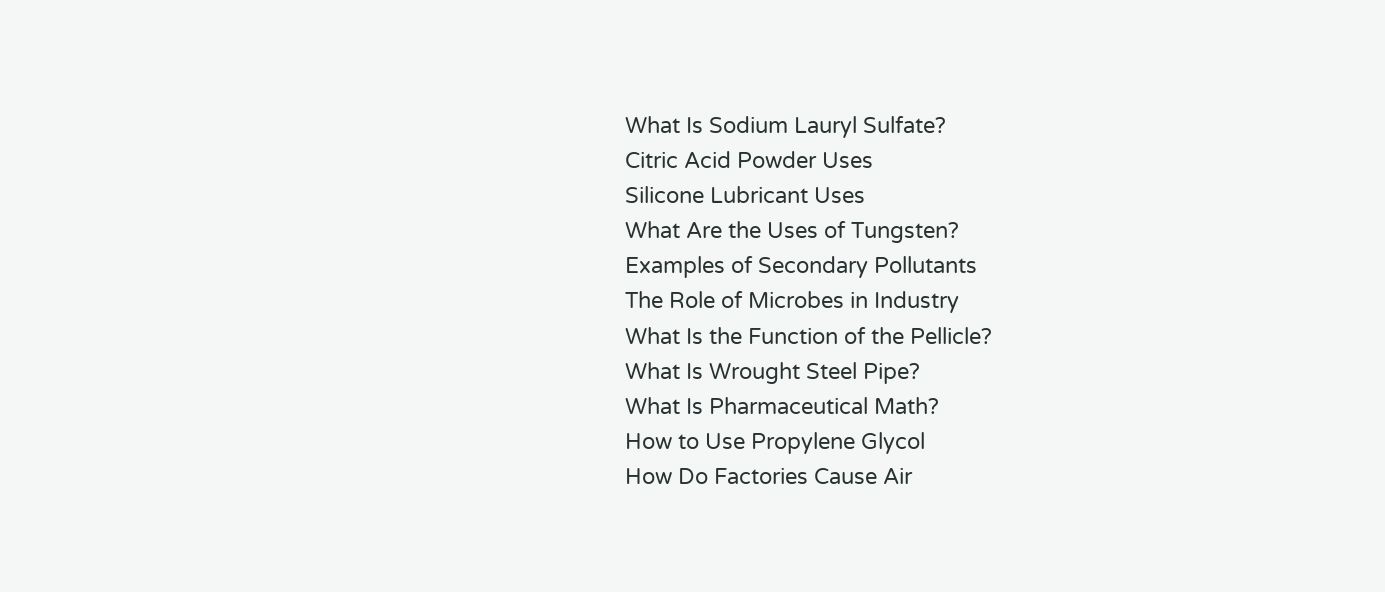What Is Sodium Lauryl Sulfate?
Citric Acid Powder Uses
Silicone Lubricant Uses
What Are the Uses of Tungsten?
Examples of Secondary Pollutants
The Role of Microbes in Industry
What Is the Function of the Pellicle?
What Is Wrought Steel Pipe?
What Is Pharmaceutical Math?
How to Use Propylene Glycol
How Do Factories Cause Air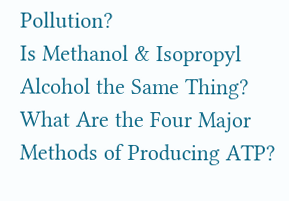Pollution?
Is Methanol & Isopropyl Alcohol the Same Thing?
What Are the Four Major Methods of Producing ATP?